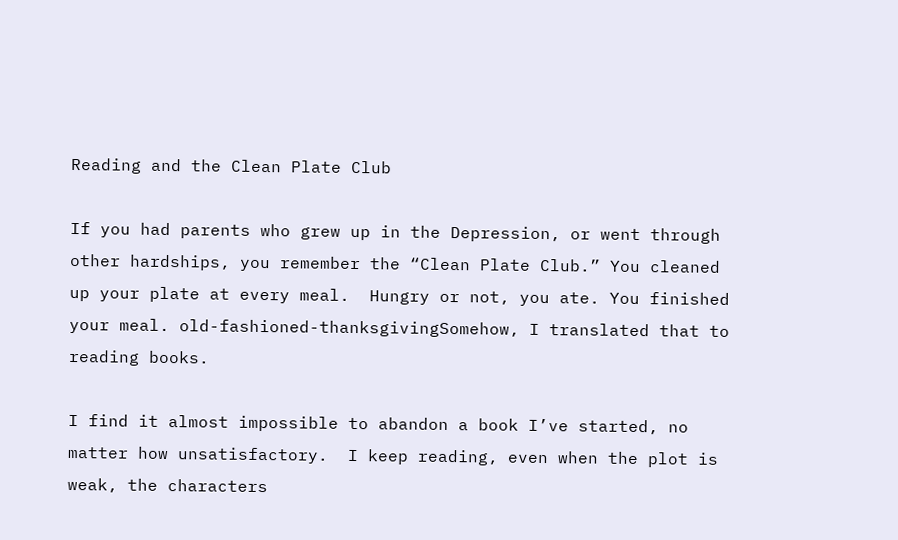Reading and the Clean Plate Club

If you had parents who grew up in the Depression, or went through other hardships, you remember the “Clean Plate Club.” You cleaned up your plate at every meal.  Hungry or not, you ate. You finished your meal. old-fashioned-thanksgivingSomehow, I translated that to reading books.

I find it almost impossible to abandon a book I’ve started, no matter how unsatisfactory.  I keep reading, even when the plot is weak, the characters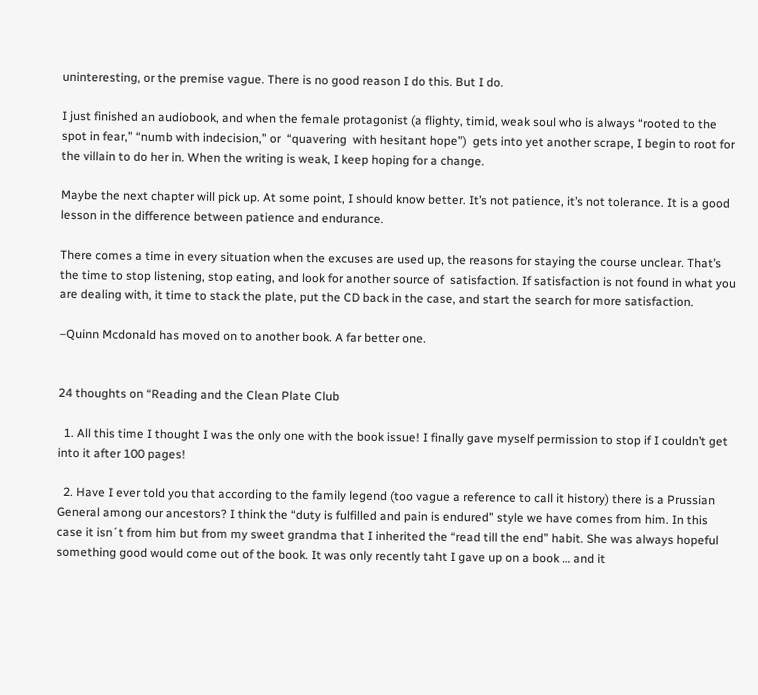uninteresting, or the premise vague. There is no good reason I do this. But I do.

I just finished an audiobook, and when the female protagonist (a flighty, timid, weak soul who is always “rooted to the spot in fear,” “numb with indecision,” or  “quavering  with hesitant hope”)  gets into yet another scrape, I begin to root for the villain to do her in. When the writing is weak, I keep hoping for a change.

Maybe the next chapter will pick up. At some point, I should know better. It’s not patience, it’s not tolerance. It is a good lesson in the difference between patience and endurance.

There comes a time in every situation when the excuses are used up, the reasons for staying the course unclear. That’s the time to stop listening, stop eating, and look for another source of  satisfaction. If satisfaction is not found in what you are dealing with, it time to stack the plate, put the CD back in the case, and start the search for more satisfaction.

–Quinn Mcdonald has moved on to another book. A far better one.


24 thoughts on “Reading and the Clean Plate Club

  1. All this time I thought I was the only one with the book issue! I finally gave myself permission to stop if I couldn’t get into it after 100 pages!

  2. Have I ever told you that according to the family legend (too vague a reference to call it history) there is a Prussian General among our ancestors? I think the “duty is fulfilled and pain is endured” style we have comes from him. In this case it isn´t from him but from my sweet grandma that I inherited the “read till the end” habit. She was always hopeful something good would come out of the book. It was only recently taht I gave up on a book … and it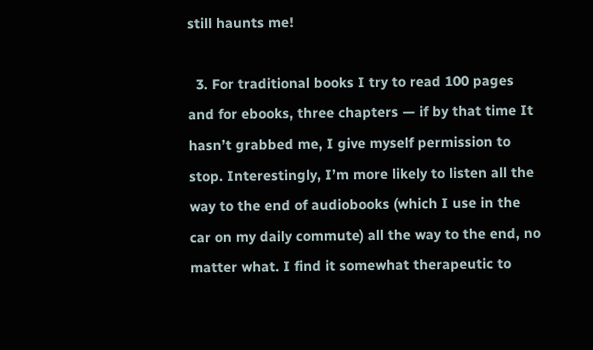still haunts me!

  3. For traditional books I try to read 100 pages and for ebooks, three chapters — if by that time It hasn’t grabbed me, I give myself permission to stop. Interestingly, I’m more likely to listen all the way to the end of audiobooks (which I use in the car on my daily commute) all the way to the end, no matter what. I find it somewhat therapeutic to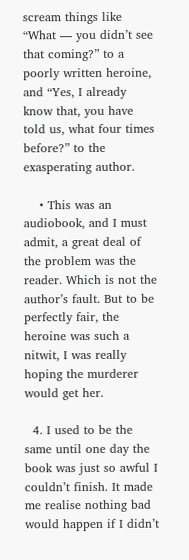scream things like “What — you didn’t see that coming?” to a poorly written heroine, and “Yes, I already know that, you have told us, what four times before?” to the exasperating author.

    • This was an audiobook, and I must admit, a great deal of the problem was the reader. Which is not the author’s fault. But to be perfectly fair, the heroine was such a nitwit, I was really hoping the murderer would get her.

  4. I used to be the same until one day the book was just so awful I couldn’t finish. It made me realise nothing bad would happen if I didn’t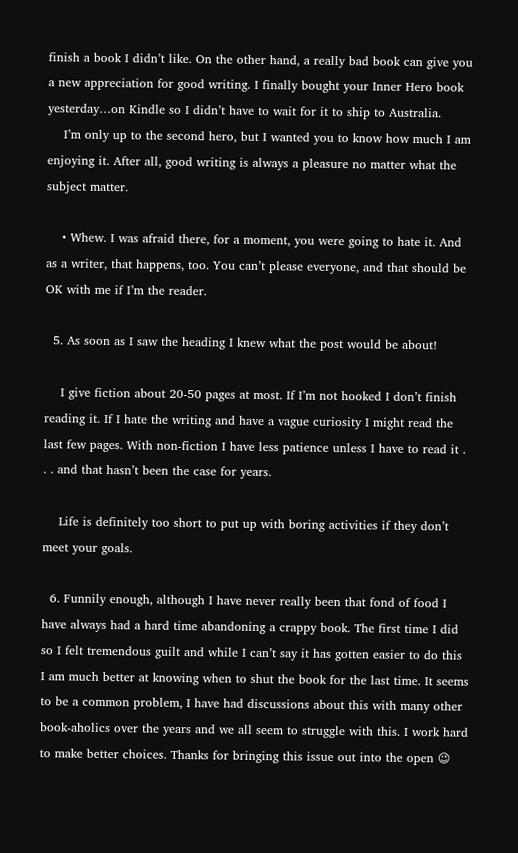finish a book I didn’t like. On the other hand, a really bad book can give you a new appreciation for good writing. I finally bought your Inner Hero book yesterday…on Kindle so I didn’t have to wait for it to ship to Australia.
    I’m only up to the second hero, but I wanted you to know how much I am enjoying it. After all, good writing is always a pleasure no matter what the subject matter.

    • Whew. I was afraid there, for a moment, you were going to hate it. And as a writer, that happens, too. You can’t please everyone, and that should be OK with me if I’m the reader.

  5. As soon as I saw the heading I knew what the post would be about!

    I give fiction about 20-50 pages at most. If I’m not hooked I don’t finish reading it. If I hate the writing and have a vague curiosity I might read the last few pages. With non-fiction I have less patience unless I have to read it . . . and that hasn’t been the case for years.

    Life is definitely too short to put up with boring activities if they don’t meet your goals.

  6. Funnily enough, although I have never really been that fond of food I have always had a hard time abandoning a crappy book. The first time I did so I felt tremendous guilt and while I can’t say it has gotten easier to do this I am much better at knowing when to shut the book for the last time. It seems to be a common problem, I have had discussions about this with many other book-aholics over the years and we all seem to struggle with this. I work hard to make better choices. Thanks for bringing this issue out into the open 😉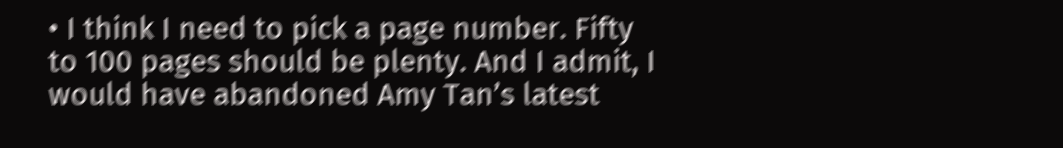• I think I need to pick a page number. Fifty to 100 pages should be plenty. And I admit, I would have abandoned Amy Tan’s latest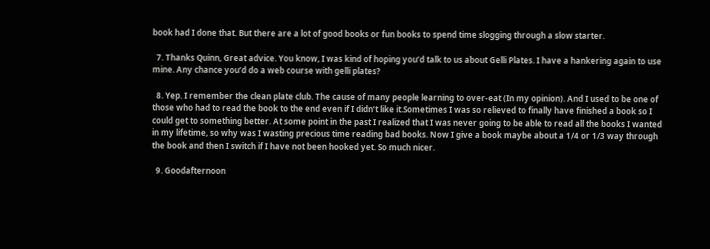book had I done that. But there are a lot of good books or fun books to spend time slogging through a slow starter.

  7. Thanks Quinn, Great advice. You know, I was kind of hoping you’d talk to us about Gelli Plates. I have a hankering again to use mine. Any chance you’d do a web course with gelli plates?

  8. Yep. I remember the clean plate club. The cause of many people learning to over-eat (In my opinion). And I used to be one of those who had to read the book to the end even if I didn’t like it.Sometimes I was so relieved to finally have finished a book so I could get to something better. At some point in the past I realized that I was never going to be able to read all the books I wanted in my lifetime, so why was I wasting precious time reading bad books. Now I give a book maybe about a 1/4 or 1/3 way through the book and then I switch if I have not been hooked yet. So much nicer.

  9. Goodafternoon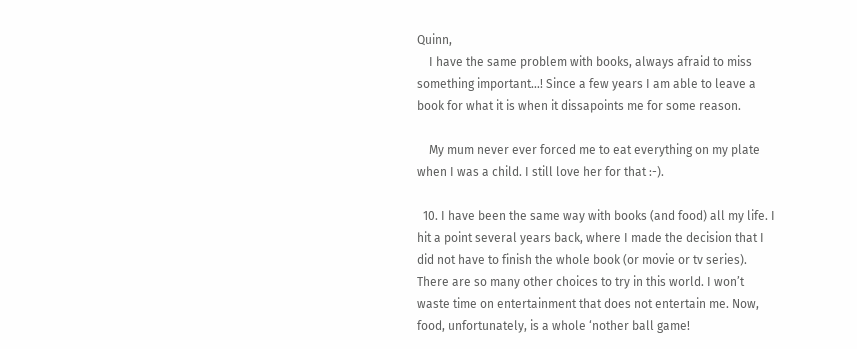Quinn,
    I have the same problem with books, always afraid to miss something important…! Since a few years I am able to leave a book for what it is when it dissapoints me for some reason.

    My mum never ever forced me to eat everything on my plate when I was a child. I still love her for that :-).

  10. I have been the same way with books (and food) all my life. I hit a point several years back, where I made the decision that I did not have to finish the whole book (or movie or tv series). There are so many other choices to try in this world. I won’t waste time on entertainment that does not entertain me. Now, food, unfortunately, is a whole ‘nother ball game!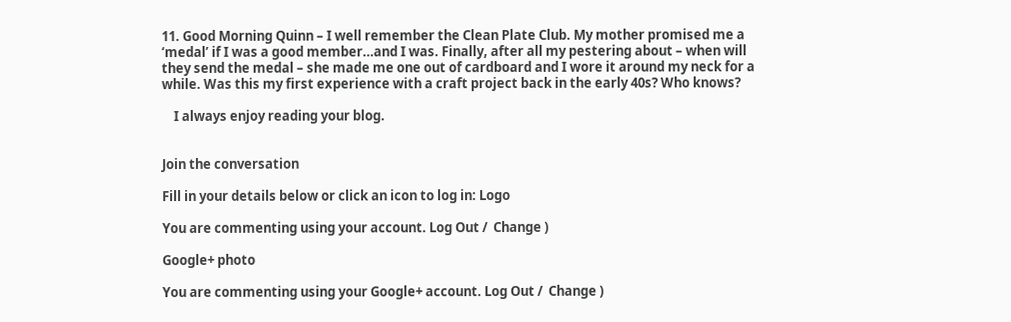11. Good Morning Quinn – I well remember the Clean Plate Club. My mother promised me a ‘medal’ if I was a good member…and I was. Finally, after all my pestering about – when will they send the medal – she made me one out of cardboard and I wore it around my neck for a while. Was this my first experience with a craft project back in the early 40s? Who knows?

    I always enjoy reading your blog.


Join the conversation

Fill in your details below or click an icon to log in: Logo

You are commenting using your account. Log Out /  Change )

Google+ photo

You are commenting using your Google+ account. Log Out /  Change )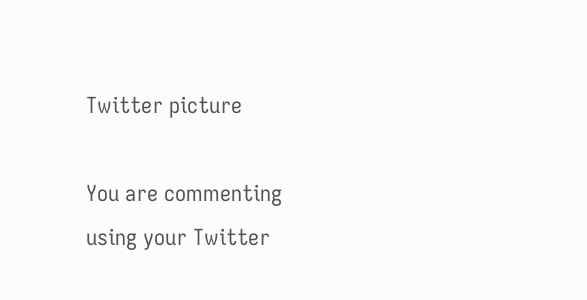Twitter picture

You are commenting using your Twitter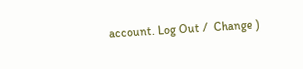account. Log Out /  Change )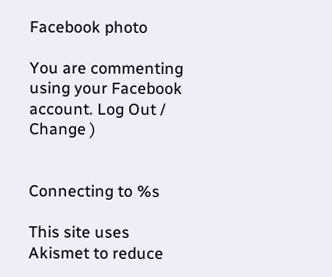Facebook photo

You are commenting using your Facebook account. Log Out /  Change )


Connecting to %s

This site uses Akismet to reduce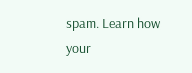spam. Learn how your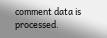comment data is processed.